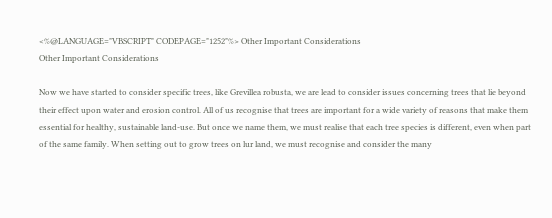<%@LANGUAGE="VBSCRIPT" CODEPAGE="1252"%> Other Important Considerations
Other Important Considerations

Now we have started to consider specific trees, like Grevillea robusta, we are lead to consider issues concerning trees that lie beyond their effect upon water and erosion control. All of us recognise that trees are important for a wide variety of reasons that make them essential for healthy, sustainable land-use. But once we name them, we must realise that each tree species is different, even when part of the same family. When setting out to grow trees on lur land, we must recognise and consider the many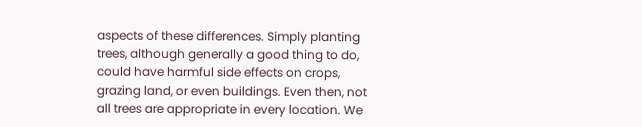aspects of these differences. Simply planting trees, although generally a good thing to do, could have harmful side effects on crops, grazing land, or even buildings. Even then, not all trees are appropriate in every location. We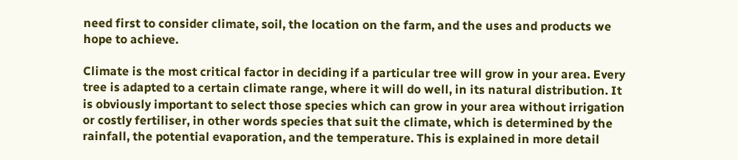need first to consider climate, soil, the location on the farm, and the uses and products we hope to achieve.

Climate is the most critical factor in deciding if a particular tree will grow in your area. Every tree is adapted to a certain climate range, where it will do well, in its natural distribution. It is obviously important to select those species which can grow in your area without irrigation or costly fertiliser, in other words species that suit the climate, which is determined by the rainfall, the potential evaporation, and the temperature. This is explained in more detail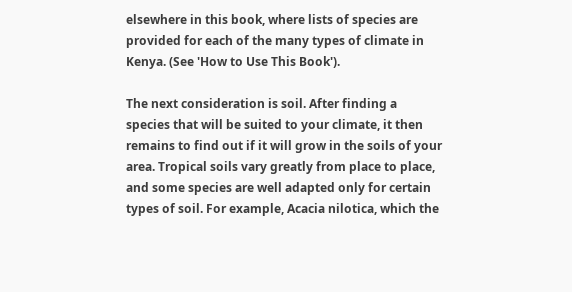elsewhere in this book, where lists of species are provided for each of the many types of climate in Kenya. (See 'How to Use This Book').

The next consideration is soil. After finding a species that will be suited to your climate, it then remains to find out if it will grow in the soils of your area. Tropical soils vary greatly from place to place, and some species are well adapted only for certain types of soil. For example, Acacia nilotica, which the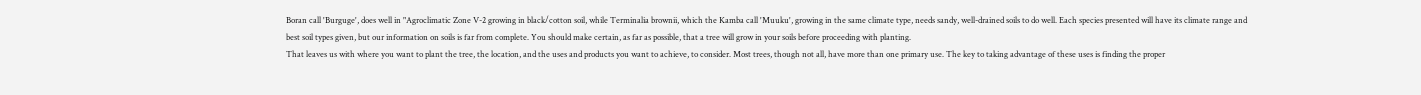Boran call 'Burguge', does well in "Agroclimatic Zone V-2 growing in black/cotton soil, while Terminalia brownii, which the Kamba call 'Muuku', growing in the same climate type, needs sandy, well-drained soils to do well. Each species presented will have its climate range and best soil types given, but our information on soils is far from complete. You should make certain, as far as possible, that a tree will grow in your soils before proceeding with planting.
That leaves us with where you want to plant the tree, the location, and the uses and products you want to achieve, to consider. Most trees, though not all, have more than one primary use. The key to taking advantage of these uses is finding the proper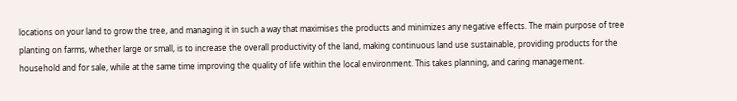locations on your land to grow the tree, and managing it in such a way that maximises the products and minimizes any negative effects. The main purpose of tree planting on farms, whether large or small, is to increase the overall productivity of the land, making continuous land use sustainable, providing products for the household and for sale, while at the same time improving the quality of life within the local environment. This takes planning, and caring management.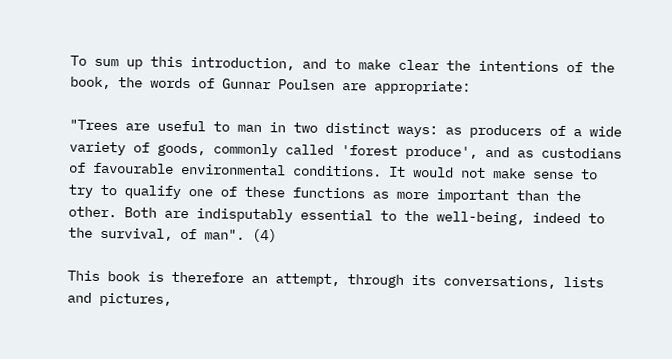To sum up this introduction, and to make clear the intentions of the book, the words of Gunnar Poulsen are appropriate:

"Trees are useful to man in two distinct ways: as producers of a wide variety of goods, commonly called 'forest produce', and as custodians of favourable environmental conditions. It would not make sense to try to qualify one of these functions as more important than the other. Both are indisputably essential to the well-being, indeed to the survival, of man". (4)

This book is therefore an attempt, through its conversations, lists and pictures,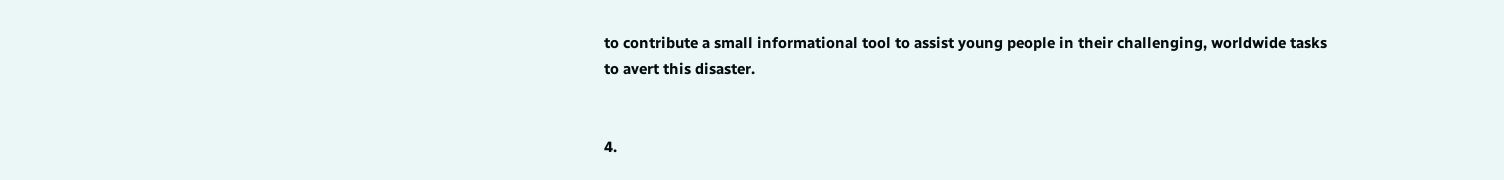to contribute a small informational tool to assist young people in their challenging, worldwide tasks to avert this disaster.


4.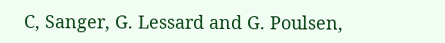C, Sanger, G. Lessard and G. Poulsen,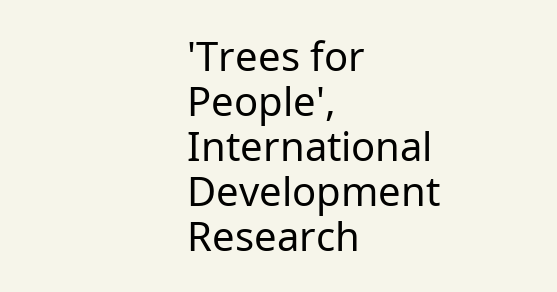'Trees for People', International Development Research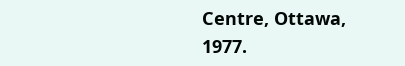Centre, Ottawa, 1977.